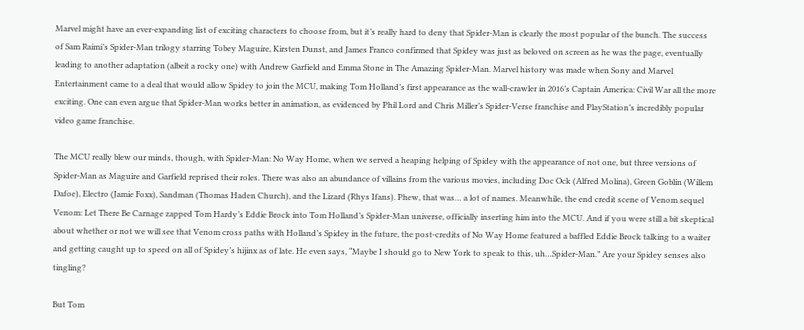Marvel might have an ever-expanding list of exciting characters to choose from, but it’s really hard to deny that Spider-Man is clearly the most popular of the bunch. The success of Sam Raimi’s Spider-Man trilogy starring Tobey Maguire, Kirsten Dunst, and James Franco confirmed that Spidey was just as beloved on screen as he was the page, eventually leading to another adaptation (albeit a rocky one) with Andrew Garfield and Emma Stone in The Amazing Spider-Man. Marvel history was made when Sony and Marvel Entertainment came to a deal that would allow Spidey to join the MCU, making Tom Holland’s first appearance as the wall-crawler in 2016’s Captain America: Civil War all the more exciting. One can even argue that Spider-Man works better in animation, as evidenced by Phil Lord and Chris Miller’s Spider-Verse franchise and PlayStation’s incredibly popular video game franchise.

The MCU really blew our minds, though, with Spider-Man: No Way Home, when we served a heaping helping of Spidey with the appearance of not one, but three versions of Spider-Man as Maguire and Garfield reprised their roles. There was also an abundance of villains from the various movies, including Doc Ock (Alfred Molina), Green Goblin (Willem Dafoe), Electro (Jamie Foxx), Sandman (Thomas Haden Church), and the Lizard (Rhys Ifans). Phew, that was… a lot of names. Meanwhile, the end credit scene of Venom sequel Venom: Let There Be Carnage zapped Tom Hardy’s Eddie Brock into Tom Holland’s Spider-Man universe, officially inserting him into the MCU. And if you were still a bit skeptical about whether or not we will see that Venom cross paths with Holland’s Spidey in the future, the post-credits of No Way Home featured a baffled Eddie Brock talking to a waiter and getting caught up to speed on all of Spidey’s hijinx as of late. He even says, “Maybe I should go to New York to speak to this, uh…Spider-Man.” Are your Spidey senses also tingling?

But Tom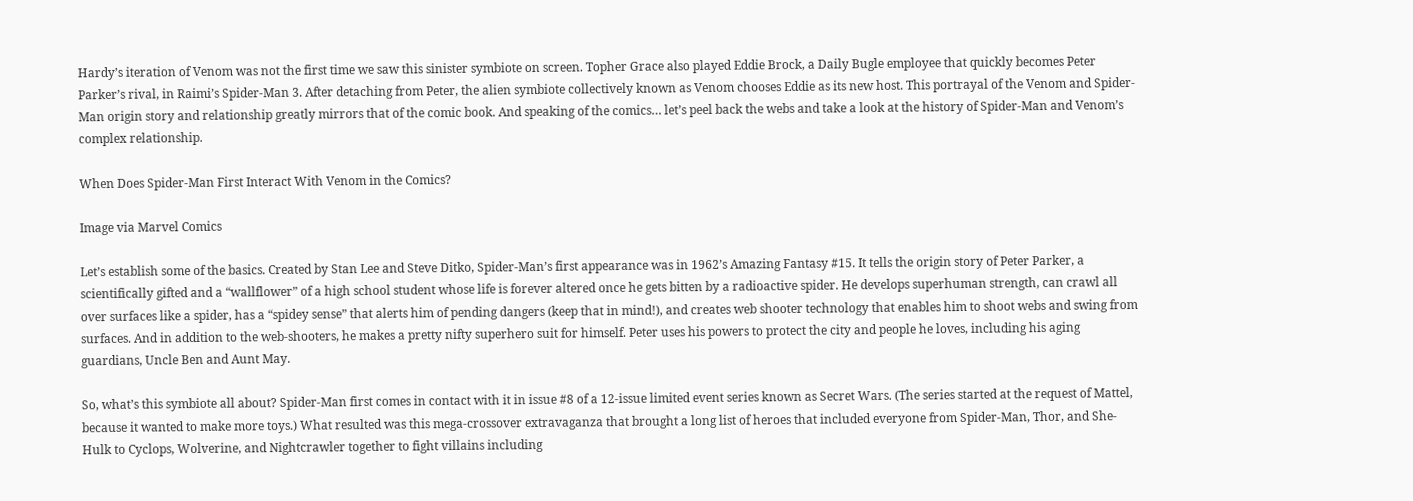Hardy’s iteration of Venom was not the first time we saw this sinister symbiote on screen. Topher Grace also played Eddie Brock, a Daily Bugle employee that quickly becomes Peter Parker’s rival, in Raimi’s Spider-Man 3. After detaching from Peter, the alien symbiote collectively known as Venom chooses Eddie as its new host. This portrayal of the Venom and Spider-Man origin story and relationship greatly mirrors that of the comic book. And speaking of the comics… let’s peel back the webs and take a look at the history of Spider-Man and Venom’s complex relationship.

When Does Spider-Man First Interact With Venom in the Comics?

Image via Marvel Comics

Let’s establish some of the basics. Created by Stan Lee and Steve Ditko, Spider-Man’s first appearance was in 1962’s Amazing Fantasy #15. It tells the origin story of Peter Parker, a scientifically gifted and a “wallflower” of a high school student whose life is forever altered once he gets bitten by a radioactive spider. He develops superhuman strength, can crawl all over surfaces like a spider, has a “spidey sense” that alerts him of pending dangers (keep that in mind!), and creates web shooter technology that enables him to shoot webs and swing from surfaces. And in addition to the web-shooters, he makes a pretty nifty superhero suit for himself. Peter uses his powers to protect the city and people he loves, including his aging guardians, Uncle Ben and Aunt May.

So, what’s this symbiote all about? Spider-Man first comes in contact with it in issue #8 of a 12-issue limited event series known as Secret Wars. (The series started at the request of Mattel, because it wanted to make more toys.) What resulted was this mega-crossover extravaganza that brought a long list of heroes that included everyone from Spider-Man, Thor, and She-Hulk to Cyclops, Wolverine, and Nightcrawler together to fight villains including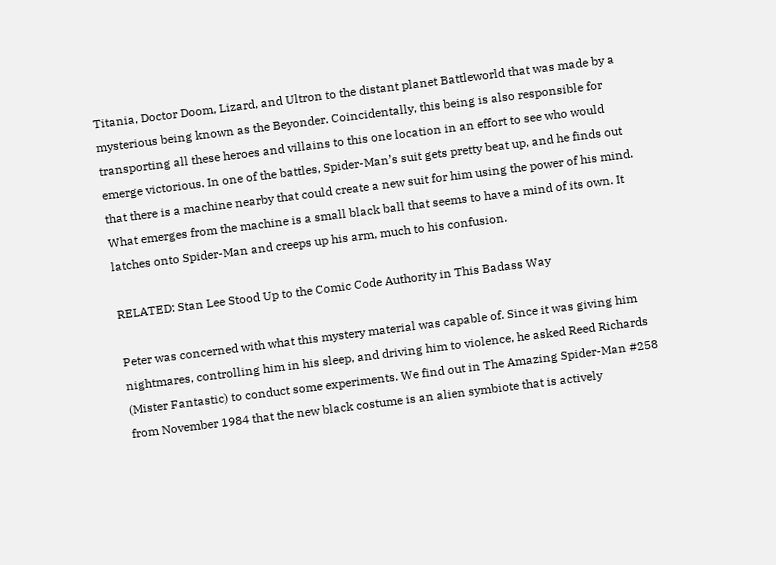Titania, Doctor Doom, Lizard, and Ultron to the distant planet Battleworld that was made by a mysterious being known as the Beyonder. Coincidentally, this being is also responsible for transporting all these heroes and villains to this one location in an effort to see who would emerge victorious. In one of the battles, Spider-Man’s suit gets pretty beat up, and he finds out that there is a machine nearby that could create a new suit for him using the power of his mind. What emerges from the machine is a small black ball that seems to have a mind of its own. It latches onto Spider-Man and creeps up his arm, much to his confusion.

RELATED: Stan Lee Stood Up to the Comic Code Authority in This Badass Way

Peter was concerned with what this mystery material was capable of. Since it was giving him nightmares, controlling him in his sleep, and driving him to violence, he asked Reed Richards (Mister Fantastic) to conduct some experiments. We find out in The Amazing Spider-Man #258 from November 1984 that the new black costume is an alien symbiote that is actively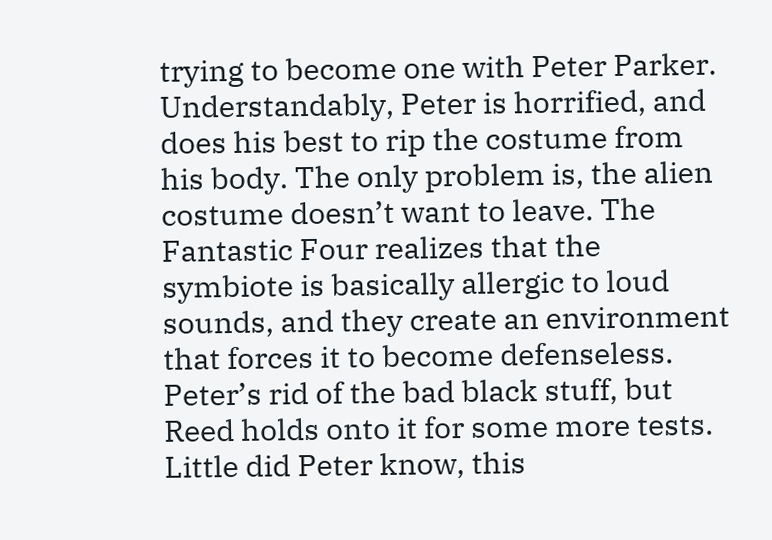trying to become one with Peter Parker. Understandably, Peter is horrified, and does his best to rip the costume from his body. The only problem is, the alien costume doesn’t want to leave. The Fantastic Four realizes that the symbiote is basically allergic to loud sounds, and they create an environment that forces it to become defenseless. Peter’s rid of the bad black stuff, but Reed holds onto it for some more tests. Little did Peter know, this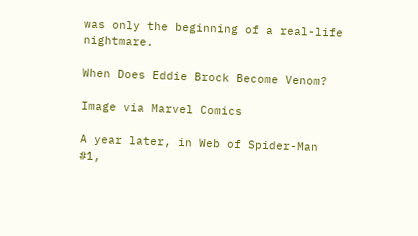was only the beginning of a real-life nightmare.

When Does Eddie Brock Become Venom?

Image via Marvel Comics

A year later, in Web of Spider-Man #1,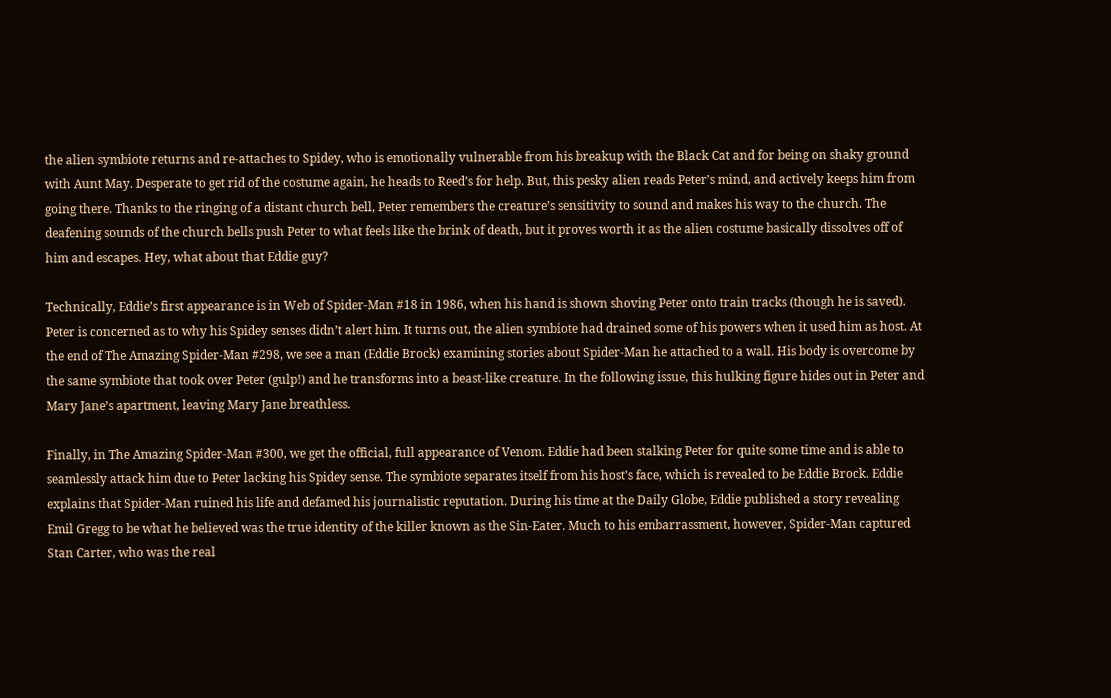the alien symbiote returns and re-attaches to Spidey, who is emotionally vulnerable from his breakup with the Black Cat and for being on shaky ground with Aunt May. Desperate to get rid of the costume again, he heads to Reed’s for help. But, this pesky alien reads Peter’s mind, and actively keeps him from going there. Thanks to the ringing of a distant church bell, Peter remembers the creature’s sensitivity to sound and makes his way to the church. The deafening sounds of the church bells push Peter to what feels like the brink of death, but it proves worth it as the alien costume basically dissolves off of him and escapes. Hey, what about that Eddie guy?

Technically, Eddie’s first appearance is in Web of Spider-Man #18 in 1986, when his hand is shown shoving Peter onto train tracks (though he is saved). Peter is concerned as to why his Spidey senses didn’t alert him. It turns out, the alien symbiote had drained some of his powers when it used him as host. At the end of The Amazing Spider-Man #298, we see a man (Eddie Brock) examining stories about Spider-Man he attached to a wall. His body is overcome by the same symbiote that took over Peter (gulp!) and he transforms into a beast-like creature. In the following issue, this hulking figure hides out in Peter and Mary Jane’s apartment, leaving Mary Jane breathless.

Finally, in The Amazing Spider-Man #300, we get the official, full appearance of Venom. Eddie had been stalking Peter for quite some time and is able to seamlessly attack him due to Peter lacking his Spidey sense. The symbiote separates itself from his host’s face, which is revealed to be Eddie Brock. Eddie explains that Spider-Man ruined his life and defamed his journalistic reputation. During his time at the Daily Globe, Eddie published a story revealing Emil Gregg to be what he believed was the true identity of the killer known as the Sin-Eater. Much to his embarrassment, however, Spider-Man captured Stan Carter, who was the real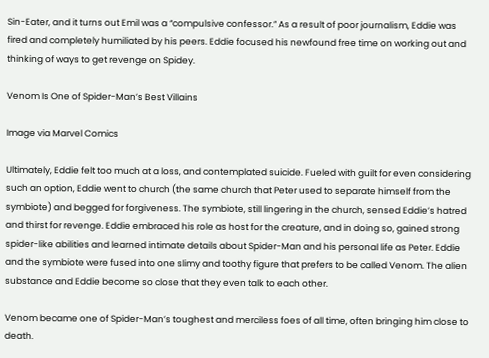Sin-Eater, and it turns out Emil was a “compulsive confessor.” As a result of poor journalism, Eddie was fired and completely humiliated by his peers. Eddie focused his newfound free time on working out and thinking of ways to get revenge on Spidey.

Venom Is One of Spider-Man’s Best Villains

Image via Marvel Comics

Ultimately, Eddie felt too much at a loss, and contemplated suicide. Fueled with guilt for even considering such an option, Eddie went to church (the same church that Peter used to separate himself from the symbiote) and begged for forgiveness. The symbiote, still lingering in the church, sensed Eddie’s hatred and thirst for revenge. Eddie embraced his role as host for the creature, and in doing so, gained strong spider-like abilities and learned intimate details about Spider-Man and his personal life as Peter. Eddie and the symbiote were fused into one slimy and toothy figure that prefers to be called Venom. The alien substance and Eddie become so close that they even talk to each other.

Venom became one of Spider-Man’s toughest and merciless foes of all time, often bringing him close to death.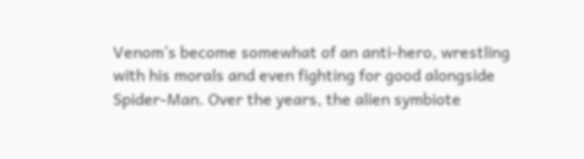Venom’s become somewhat of an anti-hero, wrestling with his morals and even fighting for good alongside Spider-Man. Over the years, the alien symbiote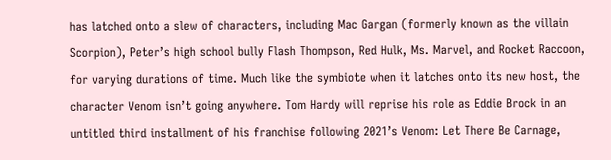has latched onto a slew of characters, including Mac Gargan (formerly known as the villain Scorpion), Peter’s high school bully Flash Thompson, Red Hulk, Ms. Marvel, and Rocket Raccoon, for varying durations of time. Much like the symbiote when it latches onto its new host, the character Venom isn’t going anywhere. Tom Hardy will reprise his role as Eddie Brock in an untitled third installment of his franchise following 2021’s Venom: Let There Be Carnage,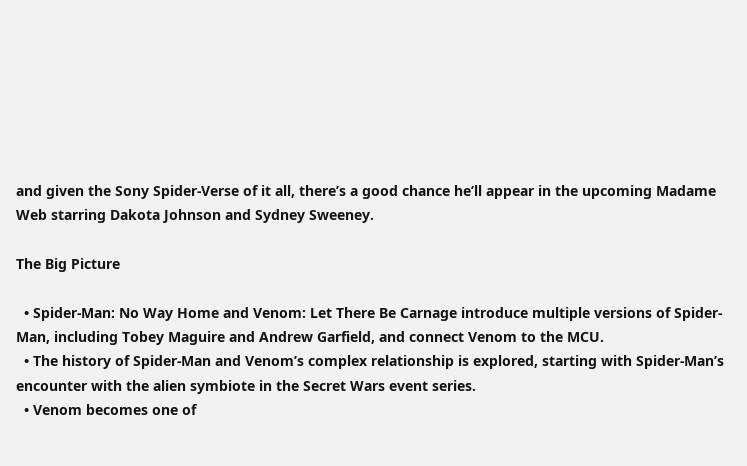and given the Sony Spider-Verse of it all, there’s a good chance he’ll appear in the upcoming Madame Web starring Dakota Johnson and Sydney Sweeney.

The Big Picture

  • Spider-Man: No Way Home and Venom: Let There Be Carnage introduce multiple versions of Spider-Man, including Tobey Maguire and Andrew Garfield, and connect Venom to the MCU.
  • The history of Spider-Man and Venom’s complex relationship is explored, starting with Spider-Man’s encounter with the alien symbiote in the Secret Wars event series.
  • Venom becomes one of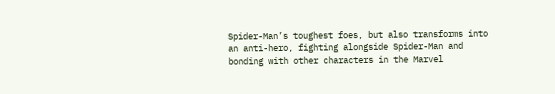Spider-Man’s toughest foes, but also transforms into an anti-hero, fighting alongside Spider-Man and bonding with other characters in the Marvel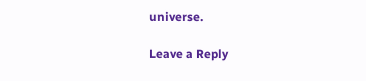universe.

Leave a Reply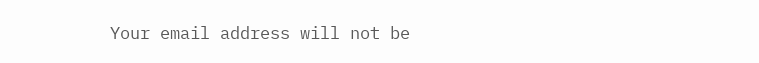Your email address will not be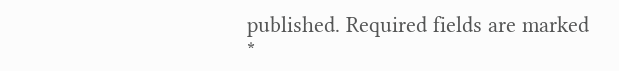published. Required fields are marked *